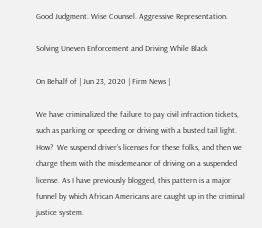Good Judgment. Wise Counsel. Aggressive Representation.

Solving Uneven Enforcement and Driving While Black

On Behalf of | Jun 23, 2020 | Firm News |

We have criminalized the failure to pay civil infraction tickets, such as parking or speeding or driving with a busted tail light.  How?  We suspend driver’s licenses for these folks, and then we charge them with the misdemeanor of driving on a suspended license. As I have previously blogged, this pattern is a major funnel by which African Americans are caught up in the criminal justice system.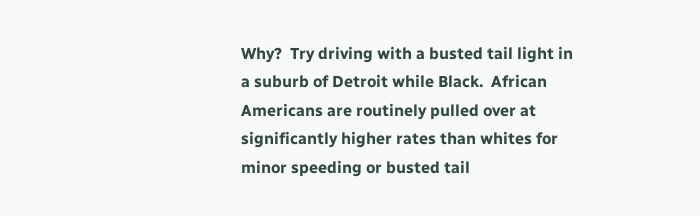Why?  Try driving with a busted tail light in a suburb of Detroit while Black.  African Americans are routinely pulled over at significantly higher rates than whites for minor speeding or busted tail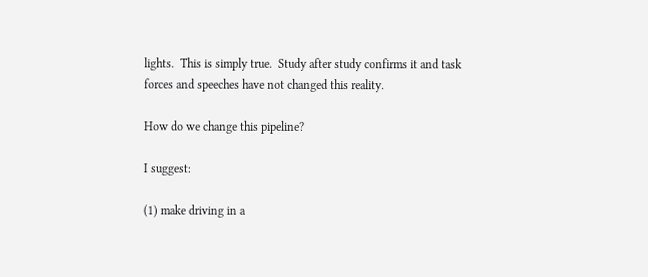lights.  This is simply true.  Study after study confirms it and task forces and speeches have not changed this reality.

How do we change this pipeline?

I suggest:

(1) make driving in a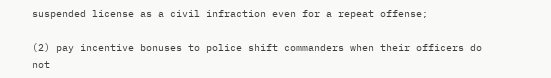suspended license as a civil infraction even for a repeat offense;

(2) pay incentive bonuses to police shift commanders when their officers do not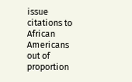issue citations to African Americans out of proportion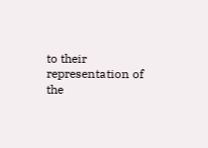to their representation of the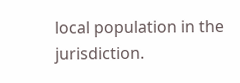local population in the jurisdiction.